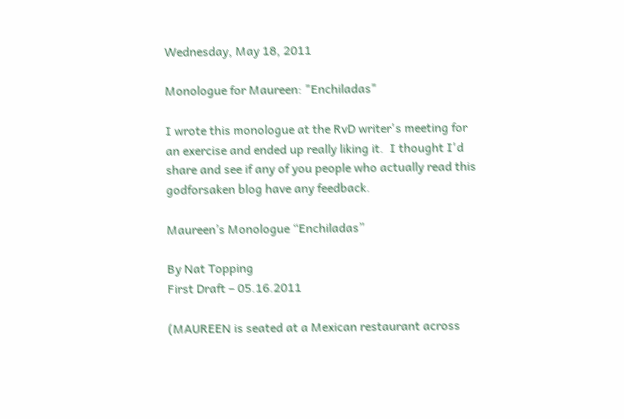Wednesday, May 18, 2011

Monologue for Maureen: "Enchiladas"

I wrote this monologue at the RvD writer's meeting for an exercise and ended up really liking it.  I thought I'd share and see if any of you people who actually read this godforsaken blog have any feedback.

Maureen’s Monologue “Enchiladas”

By Nat Topping
First Draft – 05.16.2011

(MAUREEN is seated at a Mexican restaurant across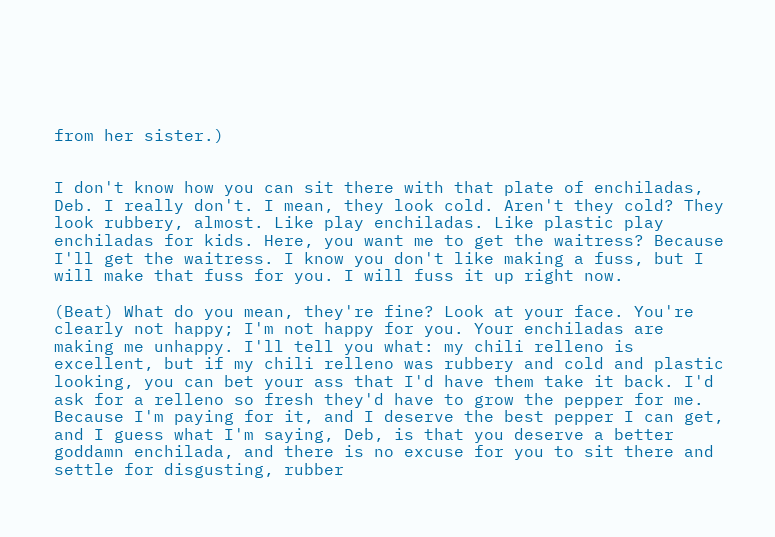from her sister.)


I don't know how you can sit there with that plate of enchiladas, Deb. I really don't. I mean, they look cold. Aren't they cold? They look rubbery, almost. Like play enchiladas. Like plastic play enchiladas for kids. Here, you want me to get the waitress? Because I'll get the waitress. I know you don't like making a fuss, but I will make that fuss for you. I will fuss it up right now.

(Beat) What do you mean, they're fine? Look at your face. You're clearly not happy; I'm not happy for you. Your enchiladas are making me unhappy. I'll tell you what: my chili relleno is excellent, but if my chili relleno was rubbery and cold and plastic looking, you can bet your ass that I'd have them take it back. I'd ask for a relleno so fresh they'd have to grow the pepper for me. Because I'm paying for it, and I deserve the best pepper I can get, and I guess what I'm saying, Deb, is that you deserve a better goddamn enchilada, and there is no excuse for you to sit there and settle for disgusting, rubber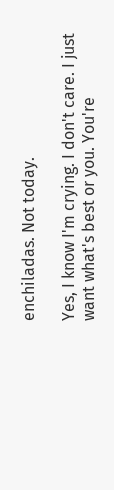enchiladas. Not today.

Yes, I know I'm crying. I don't care. I just want what's best or you. You're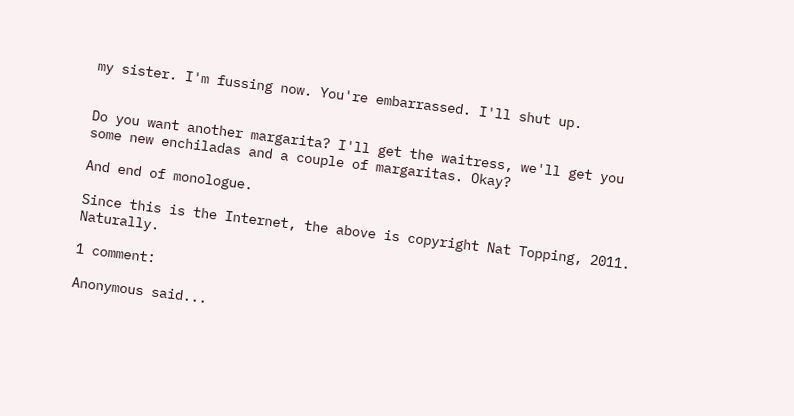my sister. I'm fussing now. You're embarrassed. I'll shut up.


Do you want another margarita? I'll get the waitress, we'll get you some new enchiladas and a couple of margaritas. Okay?

And end of monologue.

Since this is the Internet, the above is copyright Nat Topping, 2011.  Naturally.

1 comment:

Anonymous said...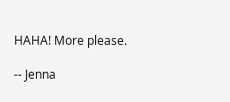HAHA! More please.

-- Jenna